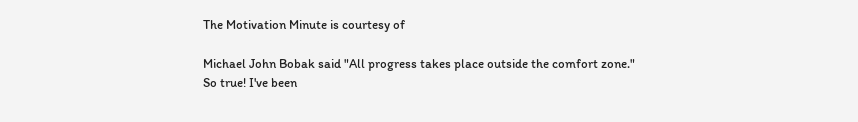The Motivation Minute is courtesy of

Michael John Bobak said "All progress takes place outside the comfort zone." So true! I've been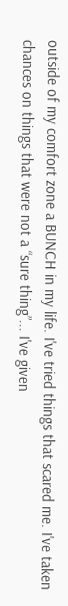outside of my comfort zone a BUNCH in my life. I've tried things that scared me. I've taken chances on things that were not a “sure thing”... I've given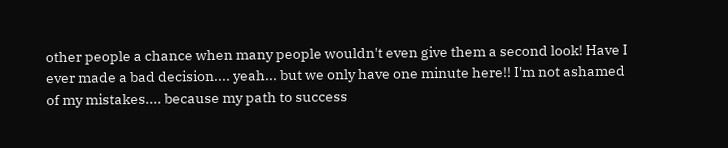other people a chance when many people wouldn't even give them a second look! Have I ever made a bad decision.... yeah... but we only have one minute here!! I'm not ashamed of my mistakes.... because my path to success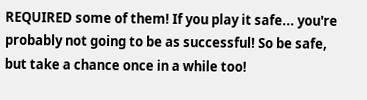REQUIRED some of them! If you play it safe... you're probably not going to be as successful! So be safe, but take a chance once in a while too!